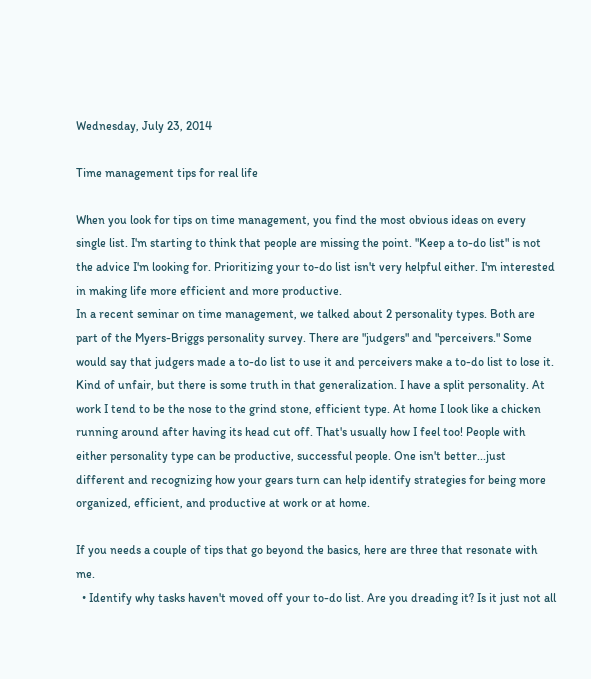Wednesday, July 23, 2014

Time management tips for real life

When you look for tips on time management, you find the most obvious ideas on every single list. I'm starting to think that people are missing the point. "Keep a to-do list" is not the advice I'm looking for. Prioritizing your to-do list isn't very helpful either. I'm interested in making life more efficient and more productive.
In a recent seminar on time management, we talked about 2 personality types. Both are part of the Myers-Briggs personality survey. There are "judgers" and "perceivers." Some would say that judgers made a to-do list to use it and perceivers make a to-do list to lose it. Kind of unfair, but there is some truth in that generalization. I have a split personality. At work I tend to be the nose to the grind stone, efficient type. At home I look like a chicken running around after having its head cut off. That's usually how I feel too! People with either personality type can be productive, successful people. One isn't better...just different and recognizing how your gears turn can help identify strategies for being more organized, efficient, and productive at work or at home.

If you needs a couple of tips that go beyond the basics, here are three that resonate with me.
  • Identify why tasks haven't moved off your to-do list. Are you dreading it? Is it just not all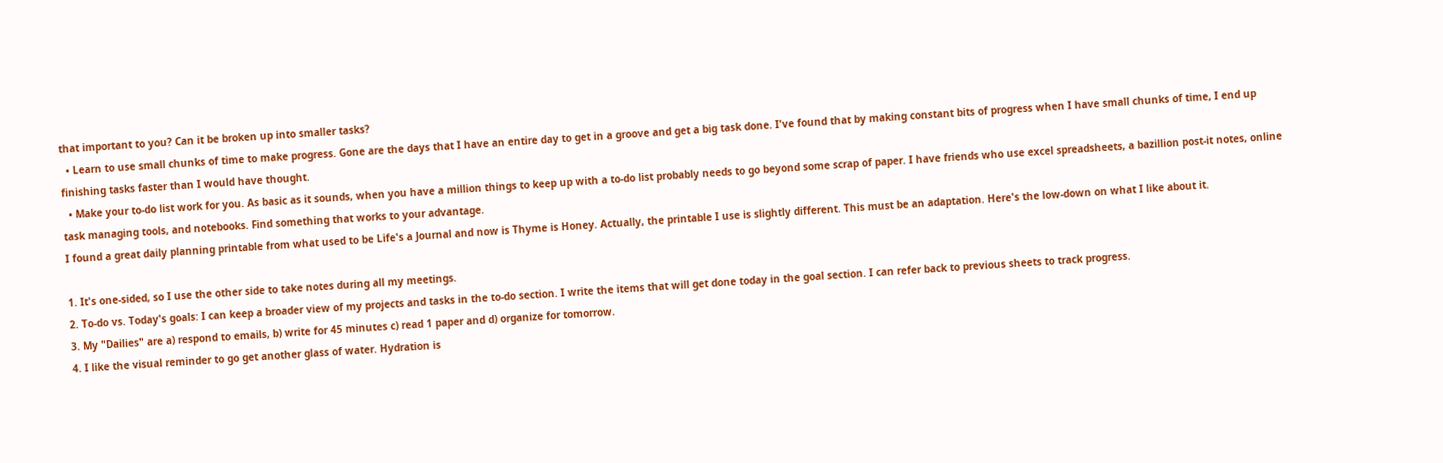that important to you? Can it be broken up into smaller tasks?
  • Learn to use small chunks of time to make progress. Gone are the days that I have an entire day to get in a groove and get a big task done. I've found that by making constant bits of progress when I have small chunks of time, I end up finishing tasks faster than I would have thought.
  • Make your to-do list work for you. As basic as it sounds, when you have a million things to keep up with a to-do list probably needs to go beyond some scrap of paper. I have friends who use excel spreadsheets, a bazillion post-it notes, online task managing tools, and notebooks. Find something that works to your advantage.
I found a great daily planning printable from what used to be Life's a Journal and now is Thyme is Honey. Actually, the printable I use is slightly different. This must be an adaptation. Here's the low-down on what I like about it.

1. It's one-sided, so I use the other side to take notes during all my meetings.
2. To-do vs. Today's goals: I can keep a broader view of my projects and tasks in the to-do section. I write the items that will get done today in the goal section. I can refer back to previous sheets to track progress.
3. My "Dailies" are a) respond to emails, b) write for 45 minutes c) read 1 paper and d) organize for tomorrow.
4. I like the visual reminder to go get another glass of water. Hydration is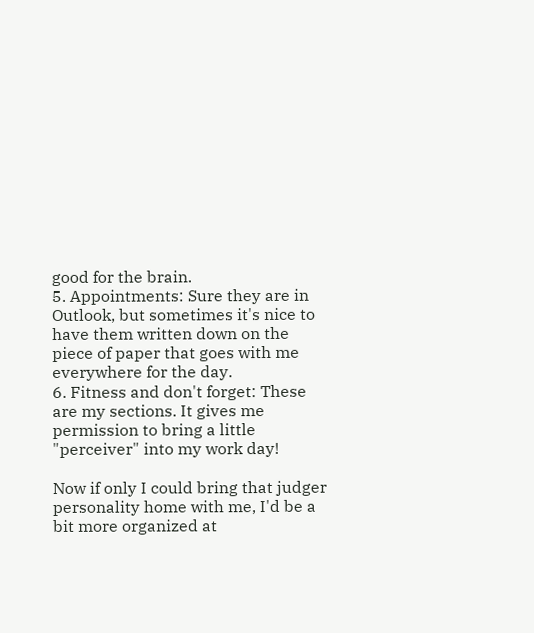good for the brain.
5. Appointments: Sure they are in Outlook, but sometimes it's nice to have them written down on the piece of paper that goes with me everywhere for the day.
6. Fitness and don't forget: These are my sections. It gives me permission to bring a little "perceiver" into my work day!

Now if only I could bring that judger personality home with me, I'd be a bit more organized at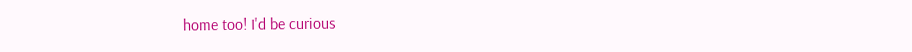home too! I'd be curious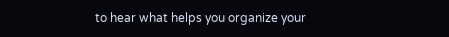to hear what helps you organize your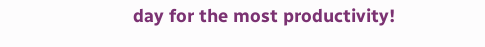day for the most productivity!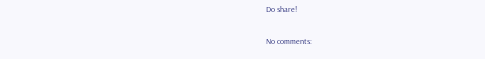Do share!

No comments: